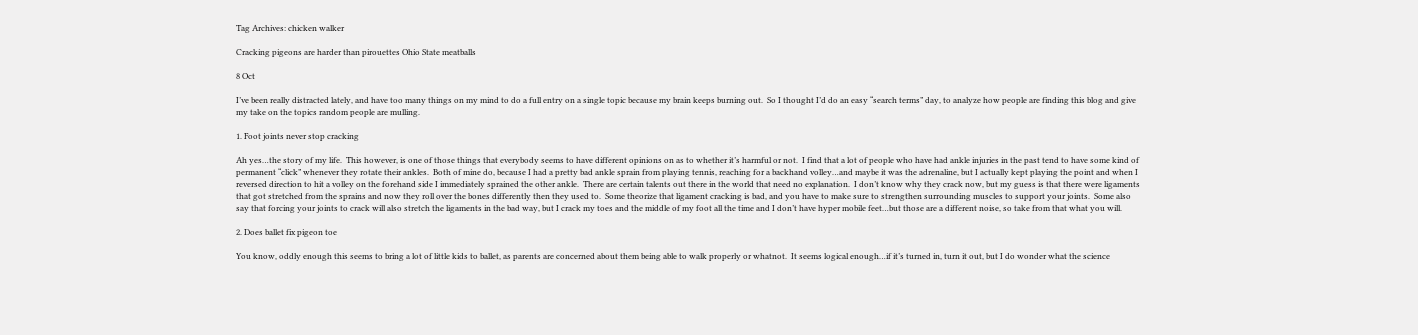Tag Archives: chicken walker

Cracking pigeons are harder than pirouettes Ohio State meatballs

8 Oct

I’ve been really distracted lately, and have too many things on my mind to do a full entry on a single topic because my brain keeps burning out.  So I thought I’d do an easy “search terms” day, to analyze how people are finding this blog and give my take on the topics random people are mulling.

1. Foot joints never stop cracking

Ah yes…the story of my life.  This however, is one of those things that everybody seems to have different opinions on as to whether it’s harmful or not.  I find that a lot of people who have had ankle injuries in the past tend to have some kind of permanent “click” whenever they rotate their ankles.  Both of mine do, because I had a pretty bad ankle sprain from playing tennis, reaching for a backhand volley…and maybe it was the adrenaline, but I actually kept playing the point and when I reversed direction to hit a volley on the forehand side I immediately sprained the other ankle.  There are certain talents out there in the world that need no explanation.  I don’t know why they crack now, but my guess is that there were ligaments that got stretched from the sprains and now they roll over the bones differently then they used to.  Some theorize that ligament cracking is bad, and you have to make sure to strengthen surrounding muscles to support your joints.  Some also say that forcing your joints to crack will also stretch the ligaments in the bad way, but I crack my toes and the middle of my foot all the time and I don’t have hyper mobile feet…but those are a different noise, so take from that what you will.

2. Does ballet fix pigeon toe

You know, oddly enough this seems to bring a lot of little kids to ballet, as parents are concerned about them being able to walk properly or whatnot.  It seems logical enough…if it’s turned in, turn it out, but I do wonder what the science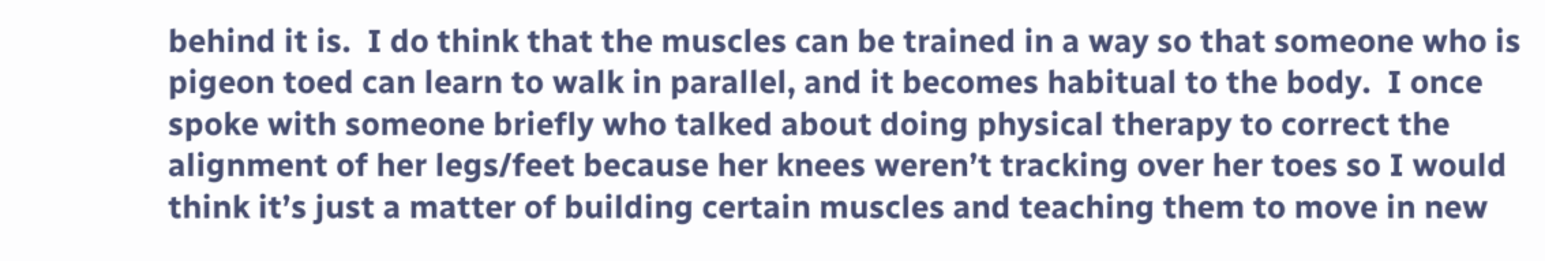behind it is.  I do think that the muscles can be trained in a way so that someone who is pigeon toed can learn to walk in parallel, and it becomes habitual to the body.  I once spoke with someone briefly who talked about doing physical therapy to correct the alignment of her legs/feet because her knees weren’t tracking over her toes so I would think it’s just a matter of building certain muscles and teaching them to move in new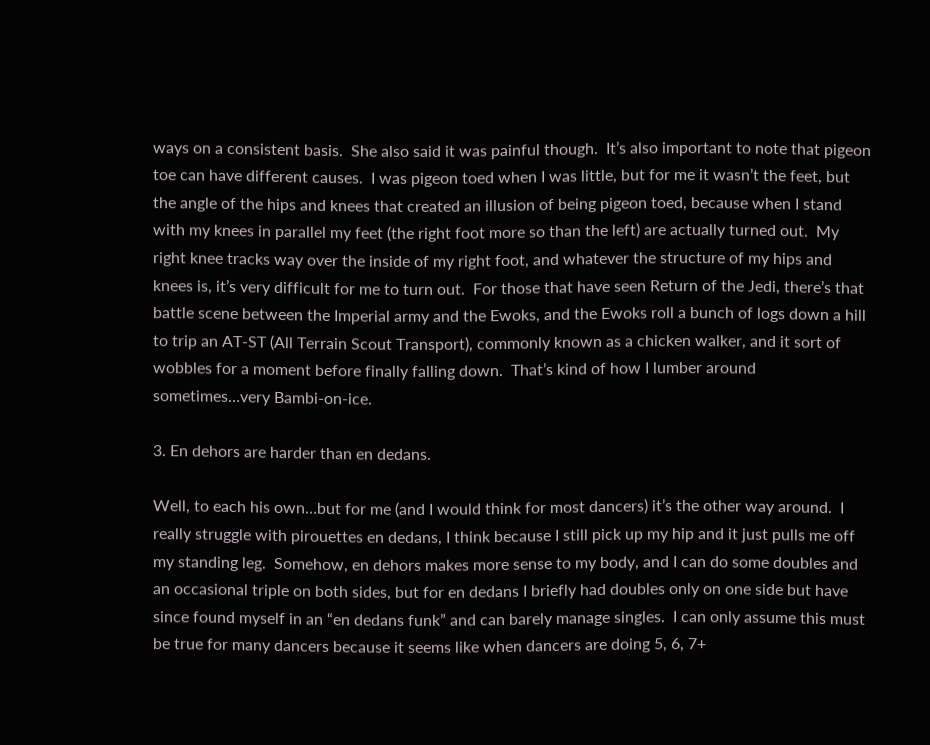ways on a consistent basis.  She also said it was painful though.  It’s also important to note that pigeon toe can have different causes.  I was pigeon toed when I was little, but for me it wasn’t the feet, but the angle of the hips and knees that created an illusion of being pigeon toed, because when I stand with my knees in parallel my feet (the right foot more so than the left) are actually turned out.  My right knee tracks way over the inside of my right foot, and whatever the structure of my hips and knees is, it’s very difficult for me to turn out.  For those that have seen Return of the Jedi, there’s that battle scene between the Imperial army and the Ewoks, and the Ewoks roll a bunch of logs down a hill to trip an AT-ST (All Terrain Scout Transport), commonly known as a chicken walker, and it sort of wobbles for a moment before finally falling down.  That’s kind of how I lumber around sometimes…very Bambi-on-ice.

3. En dehors are harder than en dedans.

Well, to each his own…but for me (and I would think for most dancers) it’s the other way around.  I really struggle with pirouettes en dedans, I think because I still pick up my hip and it just pulls me off my standing leg.  Somehow, en dehors makes more sense to my body, and I can do some doubles and an occasional triple on both sides, but for en dedans I briefly had doubles only on one side but have since found myself in an “en dedans funk” and can barely manage singles.  I can only assume this must be true for many dancers because it seems like when dancers are doing 5, 6, 7+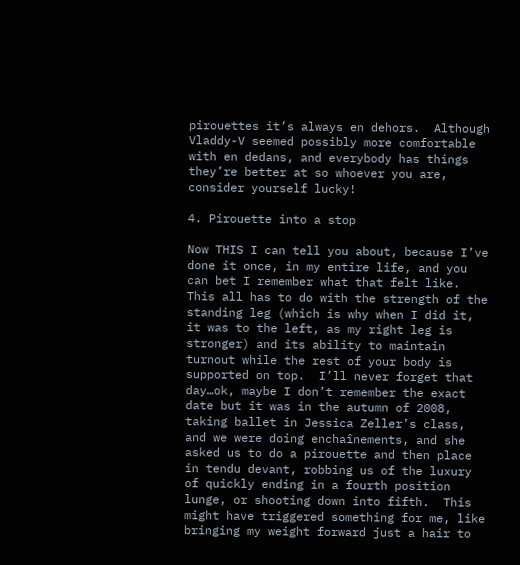pirouettes it’s always en dehors.  Although Vladdy-V seemed possibly more comfortable with en dedans, and everybody has things they’re better at so whoever you are, consider yourself lucky!

4. Pirouette into a stop

Now THIS I can tell you about, because I’ve done it once, in my entire life, and you can bet I remember what that felt like.  This all has to do with the strength of the standing leg (which is why when I did it, it was to the left, as my right leg is stronger) and its ability to maintain turnout while the rest of your body is supported on top.  I’ll never forget that day…ok, maybe I don’t remember the exact date but it was in the autumn of 2008, taking ballet in Jessica Zeller’s class, and we were doing enchaînements, and she asked us to do a pirouette and then place in tendu devant, robbing us of the luxury of quickly ending in a fourth position lunge, or shooting down into fifth.  This might have triggered something for me, like bringing my weight forward just a hair to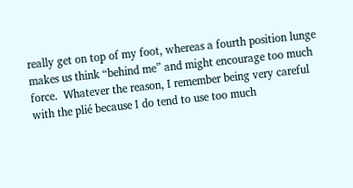really get on top of my foot, whereas a fourth position lunge makes us think “behind me” and might encourage too much force.  Whatever the reason, I remember being very careful with the plié because I do tend to use too much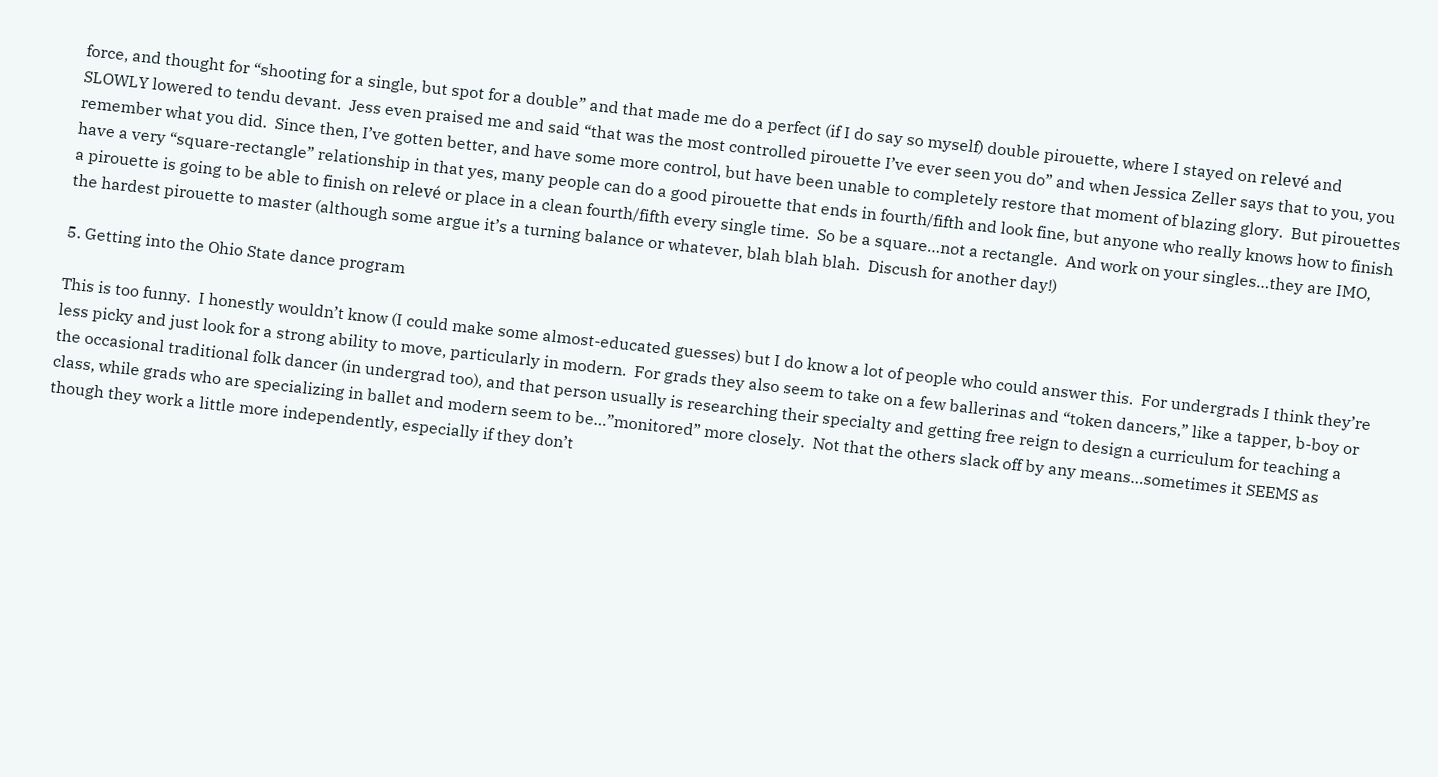force, and thought for “shooting for a single, but spot for a double” and that made me do a perfect (if I do say so myself) double pirouette, where I stayed on relevé and SLOWLY lowered to tendu devant.  Jess even praised me and said “that was the most controlled pirouette I’ve ever seen you do” and when Jessica Zeller says that to you, you remember what you did.  Since then, I’ve gotten better, and have some more control, but have been unable to completely restore that moment of blazing glory.  But pirouettes have a very “square-rectangle” relationship in that yes, many people can do a good pirouette that ends in fourth/fifth and look fine, but anyone who really knows how to finish a pirouette is going to be able to finish on relevé or place in a clean fourth/fifth every single time.  So be a square…not a rectangle.  And work on your singles…they are IMO, the hardest pirouette to master (although some argue it’s a turning balance or whatever, blah blah blah.  Discush for another day!)

5. Getting into the Ohio State dance program

This is too funny.  I honestly wouldn’t know (I could make some almost-educated guesses) but I do know a lot of people who could answer this.  For undergrads I think they’re less picky and just look for a strong ability to move, particularly in modern.  For grads they also seem to take on a few ballerinas and “token dancers,” like a tapper, b-boy or the occasional traditional folk dancer (in undergrad too), and that person usually is researching their specialty and getting free reign to design a curriculum for teaching a class, while grads who are specializing in ballet and modern seem to be…”monitored” more closely.  Not that the others slack off by any means…sometimes it SEEMS as though they work a little more independently, especially if they don’t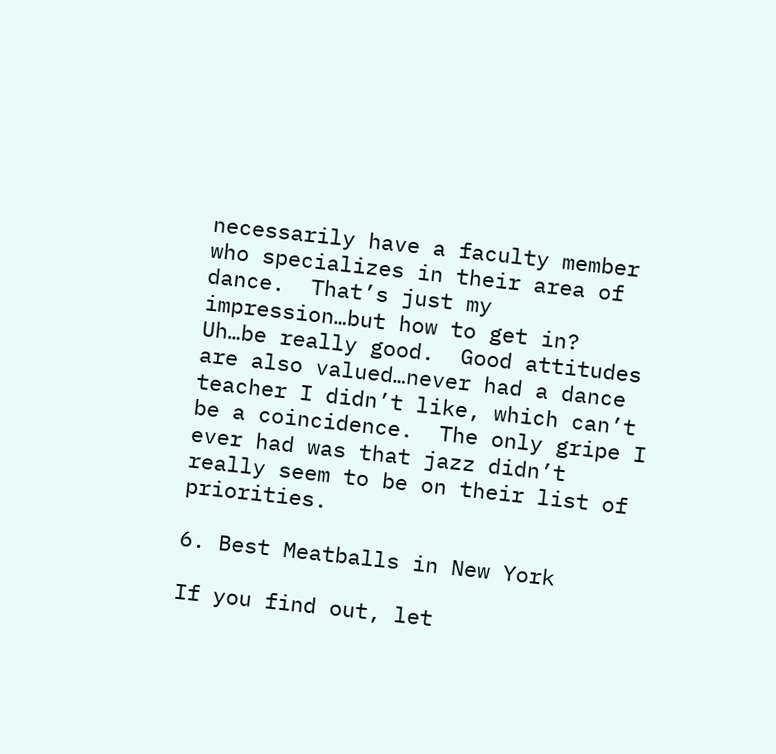necessarily have a faculty member who specializes in their area of dance.  That’s just my impression…but how to get in?  Uh…be really good.  Good attitudes are also valued…never had a dance teacher I didn’t like, which can’t be a coincidence.  The only gripe I ever had was that jazz didn’t really seem to be on their list of priorities.

6. Best Meatballs in New York

If you find out, let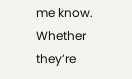me know.  Whether they’re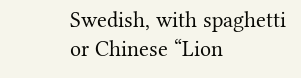Swedish, with spaghetti or Chinese “Lion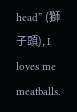head” (獅子頭), I loves me meatballs.